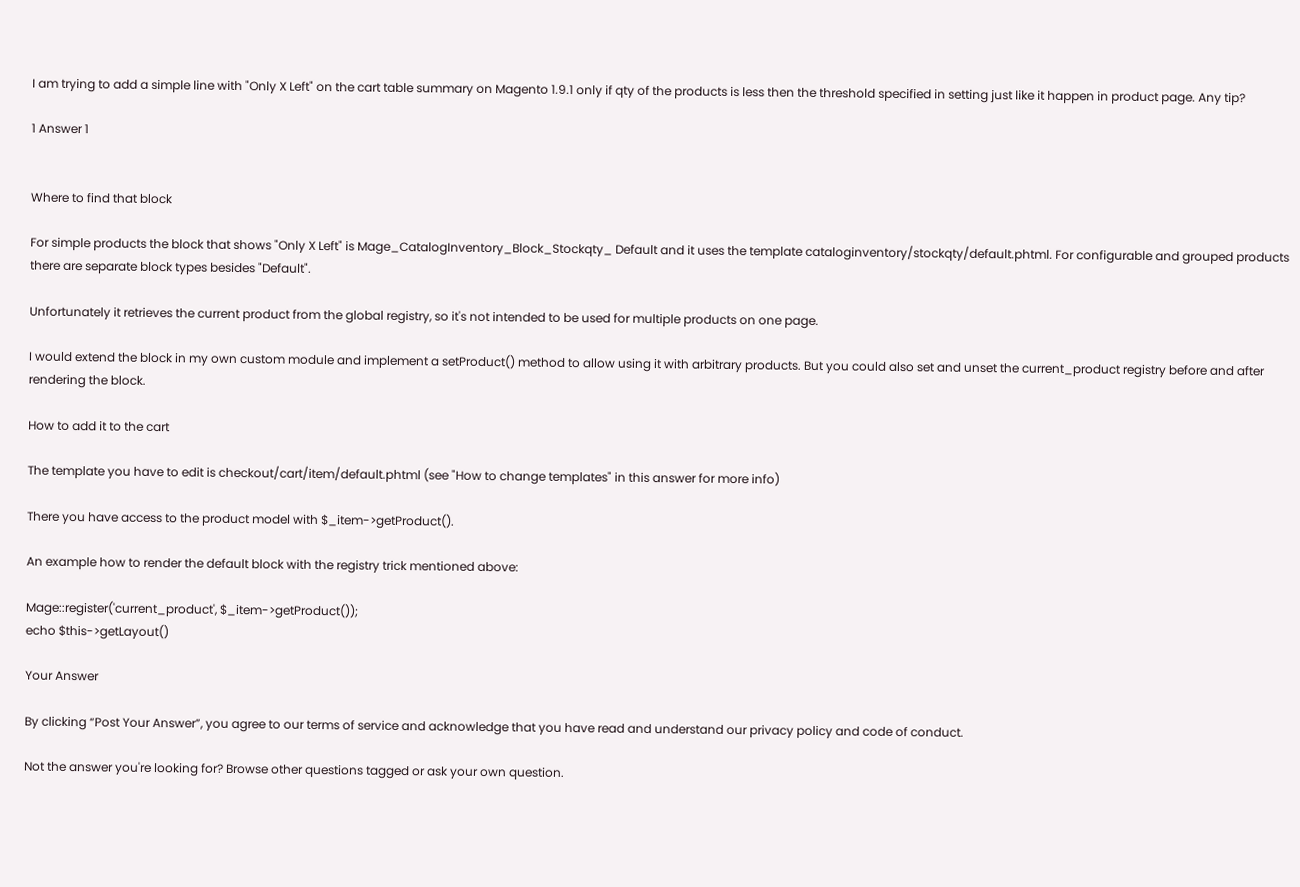I am trying to add a simple line with "Only X Left" on the cart table summary on Magento 1.9.1 only if qty of the products is less then the threshold specified in setting just like it happen in product page. Any tip?

1 Answer 1


Where to find that block

For simple products the block that shows "Only X Left" is Mage_CatalogInventory_Block_Stockqty_ Default and it uses the template cataloginventory/stockqty/default.phtml. For configurable and grouped products there are separate block types besides "Default".

Unfortunately it retrieves the current product from the global registry, so it's not intended to be used for multiple products on one page.

I would extend the block in my own custom module and implement a setProduct() method to allow using it with arbitrary products. But you could also set and unset the current_product registry before and after rendering the block.

How to add it to the cart

The template you have to edit is checkout/cart/item/default.phtml (see "How to change templates" in this answer for more info)

There you have access to the product model with $_item->getProduct().

An example how to render the default block with the registry trick mentioned above:

Mage::register('current_product', $_item->getProduct());
echo $this->getLayout()

Your Answer

By clicking “Post Your Answer”, you agree to our terms of service and acknowledge that you have read and understand our privacy policy and code of conduct.

Not the answer you're looking for? Browse other questions tagged or ask your own question.